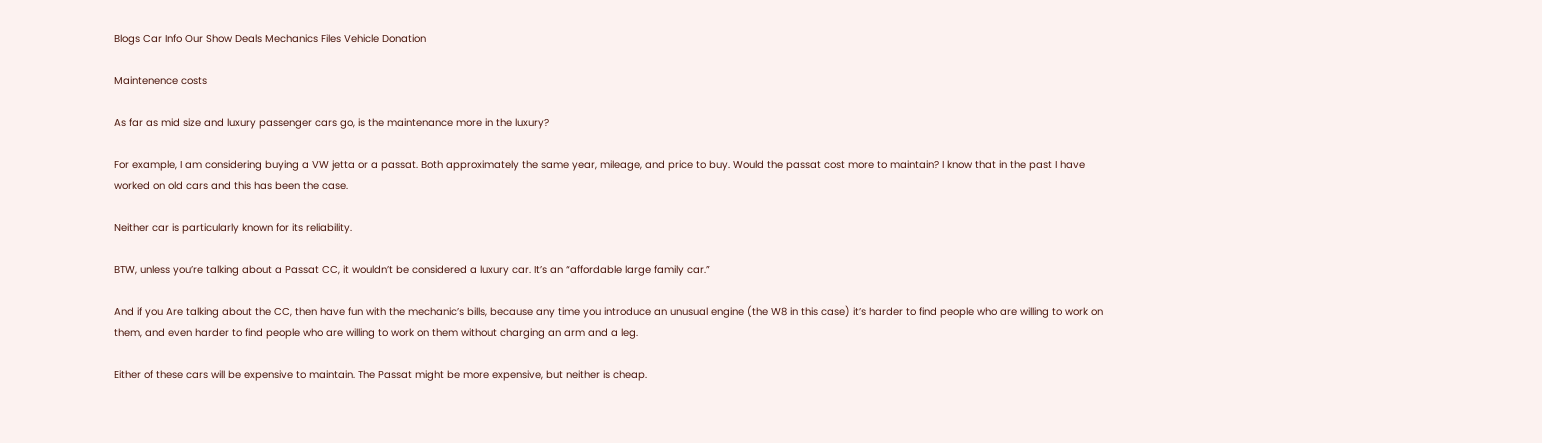Blogs Car Info Our Show Deals Mechanics Files Vehicle Donation

Maintenence costs

As far as mid size and luxury passenger cars go, is the maintenance more in the luxury?

For example, I am considering buying a VW jetta or a passat. Both approximately the same year, mileage, and price to buy. Would the passat cost more to maintain? I know that in the past I have worked on old cars and this has been the case.

Neither car is particularly known for its reliability.

BTW, unless you’re talking about a Passat CC, it wouldn’t be considered a luxury car. It’s an “affordable large family car.”

And if you Are talking about the CC, then have fun with the mechanic’s bills, because any time you introduce an unusual engine (the W8 in this case) it’s harder to find people who are willing to work on them, and even harder to find people who are willing to work on them without charging an arm and a leg.

Either of these cars will be expensive to maintain. The Passat might be more expensive, but neither is cheap.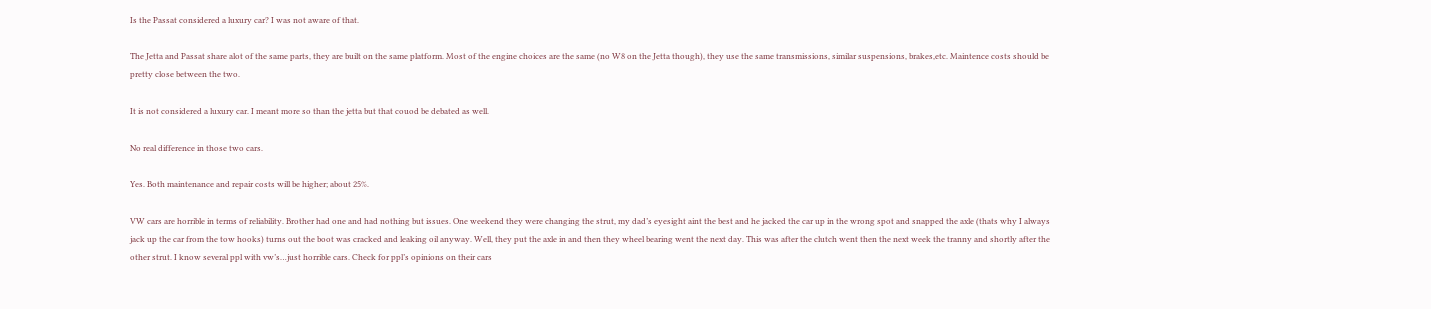Is the Passat considered a luxury car? I was not aware of that.

The Jetta and Passat share alot of the same parts, they are built on the same platform. Most of the engine choices are the same (no W8 on the Jetta though), they use the same transmissions, similar suspensions, brakes,etc. Maintence costs should be pretty close between the two.

It is not considered a luxury car. I meant more so than the jetta but that couod be debated as well.

No real difference in those two cars.

Yes. Both maintenance and repair costs will be higher; about 25%.

VW cars are horrible in terms of reliability. Brother had one and had nothing but issues. One weekend they were changing the strut, my dad’s eyesight aint the best and he jacked the car up in the wrong spot and snapped the axle (thats why I always jack up the car from the tow hooks) turns out the boot was cracked and leaking oil anyway. Well, they put the axle in and then they wheel bearing went the next day. This was after the clutch went then the next week the tranny and shortly after the other strut. I know several ppl with vw’s…just horrible cars. Check for ppl’s opinions on their cars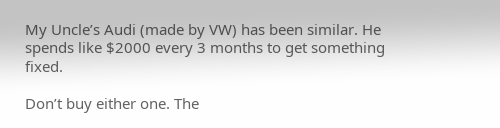My Uncle’s Audi (made by VW) has been similar. He spends like $2000 every 3 months to get something fixed.

Don’t buy either one. The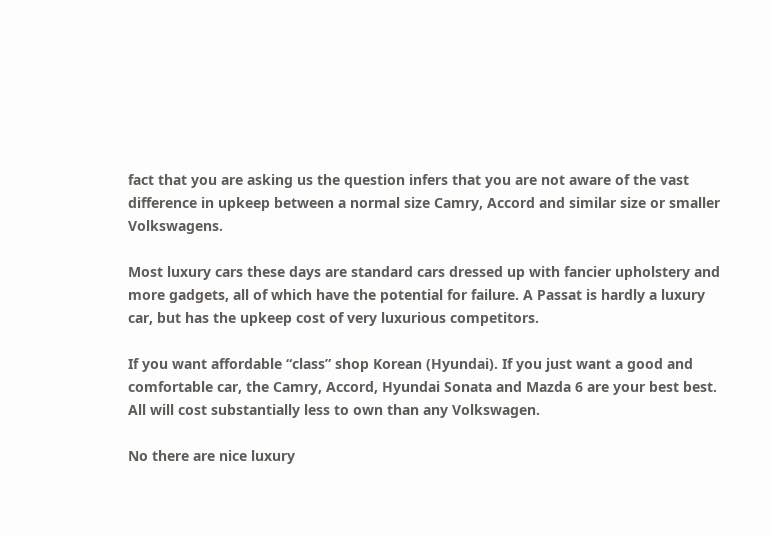fact that you are asking us the question infers that you are not aware of the vast difference in upkeep between a normal size Camry, Accord and similar size or smaller Volkswagens.

Most luxury cars these days are standard cars dressed up with fancier upholstery and more gadgets, all of which have the potential for failure. A Passat is hardly a luxury car, but has the upkeep cost of very luxurious competitors.

If you want affordable “class” shop Korean (Hyundai). If you just want a good and comfortable car, the Camry, Accord, Hyundai Sonata and Mazda 6 are your best best. All will cost substantially less to own than any Volkswagen.

No there are nice luxury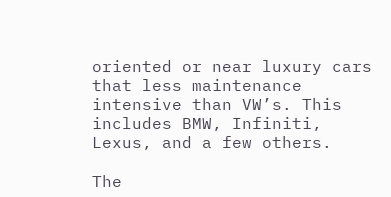oriented or near luxury cars that less maintenance intensive than VW’s. This includes BMW, Infiniti, Lexus, and a few others.

The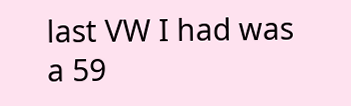last VW I had was a 59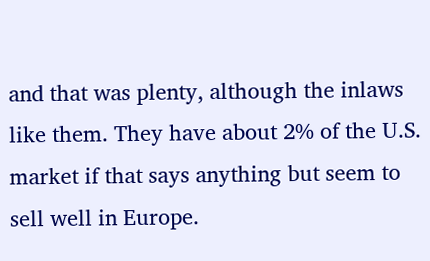and that was plenty, although the inlaws like them. They have about 2% of the U.S. market if that says anything but seem to sell well in Europe.